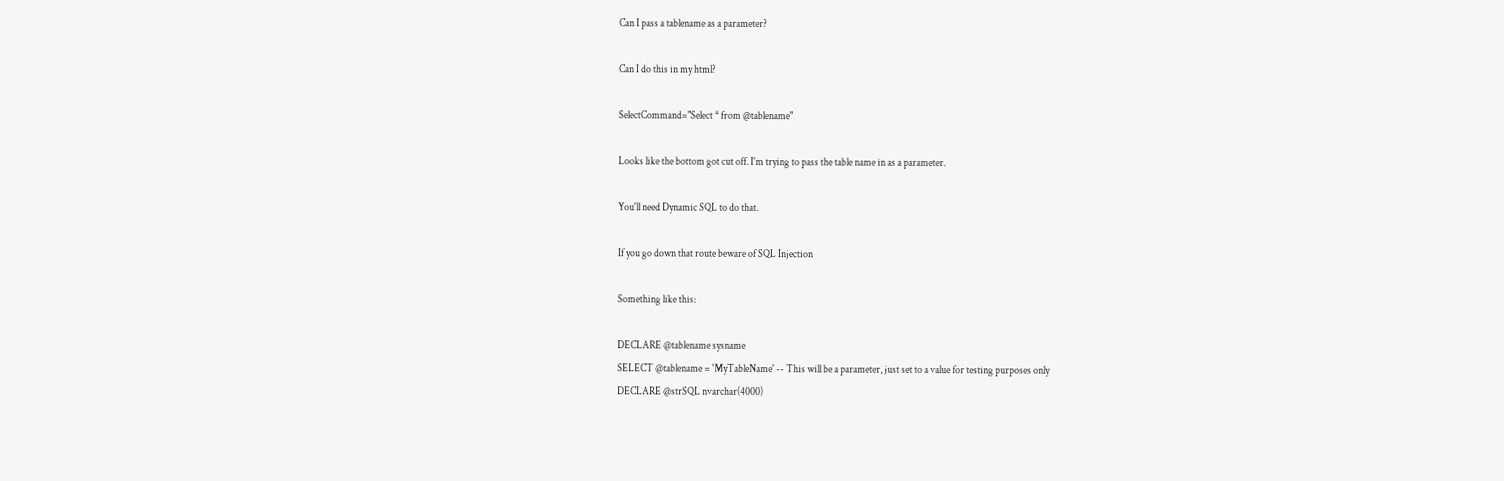Can I pass a tablename as a parameter?

Can I do this in my html?

SelectCommand="Select * from @tablename"

Looks like the bottom got cut off. I'm trying to pass the table name in as a parameter.

You'll need Dynamic SQL to do that.

If you go down that route beware of SQL Injection

Something like this:

DECLARE @tablename sysname
SELECT @tablename = 'MyTableName' -- This will be a parameter, just set to a value for testing purposes only
DECLARE @strSQL nvarchar(4000)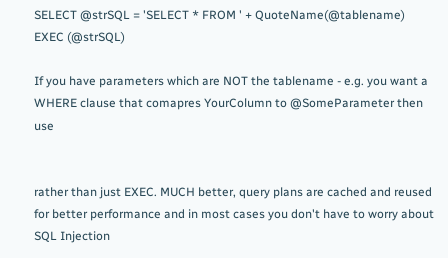SELECT @strSQL = 'SELECT * FROM ' + QuoteName(@tablename)
EXEC (@strSQL)

If you have parameters which are NOT the tablename - e.g. you want a WHERE clause that comapres YourColumn to @SomeParameter then use


rather than just EXEC. MUCH better, query plans are cached and reused for better performance and in most cases you don't have to worry about SQL Injection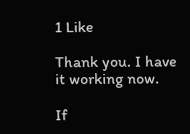1 Like

Thank you. I have it working now.

If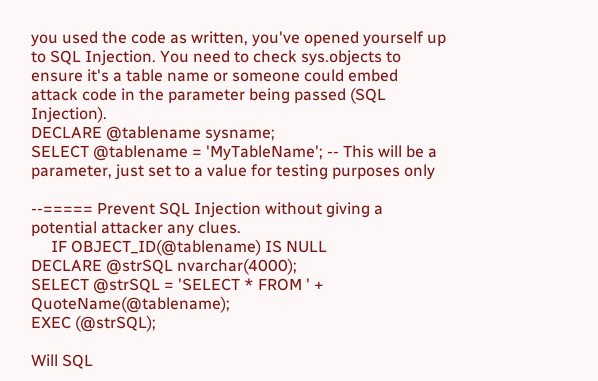you used the code as written, you've opened yourself up to SQL Injection. You need to check sys.objects to ensure it's a table name or someone could embed attack code in the parameter being passed (SQL Injection).
DECLARE @tablename sysname;
SELECT @tablename = 'MyTableName'; -- This will be a parameter, just set to a value for testing purposes only

--===== Prevent SQL Injection without giving a potential attacker any clues.
     IF OBJECT_ID(@tablename) IS NULL
DECLARE @strSQL nvarchar(4000);
SELECT @strSQL = 'SELECT * FROM ' + QuoteName(@tablename);
EXEC (@strSQL);

Will SQL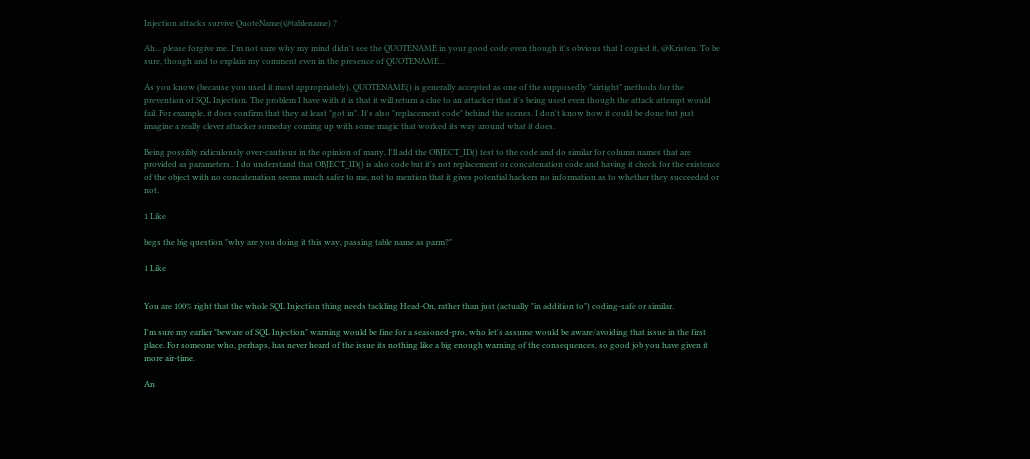Injection attacks survive QuoteName(@tablename) ?

Ah... please forgive me. I'm not sure why my mind didn't see the QUOTENAME in your good code even though it's obvious that I copied it, @Kristen. To be sure, though and to explain my comment even in the presence of QUOTENAME...

As you know (because you used it most appropriately), QUOTENAME() is generally accepted as one of the supposedly "airtight" methods for the prevention of SQL Injection. The problem I have with it is that it will return a clue to an attacker that it's being used even though the attack attempt would fail. For example, it does confirm that they at least "got in". It's also "replacement code" behind the scenes. I don't know how it could be done but just imagine a really clever attacker someday coming up with some magic that worked its way around what it does.

Being possibly ridiculously over-cautious in the opinion of many, I'll add the OBJECT_ID() test to the code and do similar for column names that are provided as parameters.. I do understand that OBJECT_ID() is also code but it's not replacement or concatenation code and having it check for the existence of the object with no concatenation seems much safer to me, not to mention that it gives potential hackers no information as to whether they succeeded or not.

1 Like

begs the big question "why are you doing it this way, passing table name as parm?"

1 Like


You are 100% right that the whole SQL Injection thing needs tackling Head-On, rather than just (actually "in addition to") coding-safe or similar.

I'm sure my earlier "beware of SQL Injection" warning would be fine for a seasoned-pro, who let's assume would be aware/avoiding that issue in the first place. For someone who, perhaps, has never heard of the issue its nothing like a big enough warning of the consequences, so good job you have given it more air-time.

An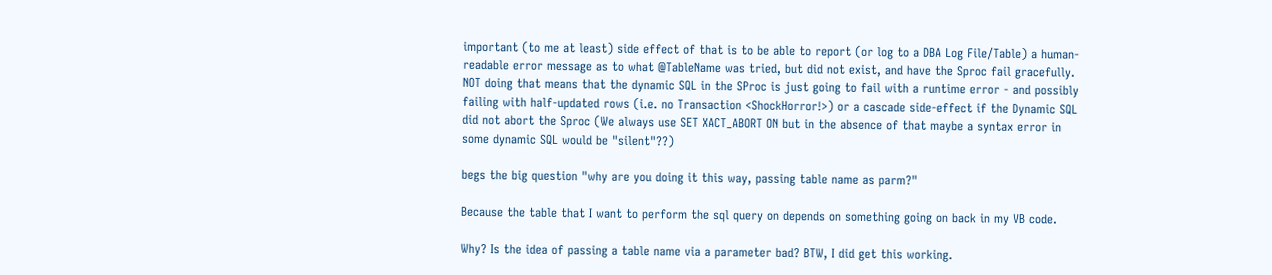important (to me at least) side effect of that is to be able to report (or log to a DBA Log File/Table) a human-readable error message as to what @TableName was tried, but did not exist, and have the Sproc fail gracefully. NOT doing that means that the dynamic SQL in the SProc is just going to fail with a runtime error - and possibly failing with half-updated rows (i.e. no Transaction <ShockHorror!>) or a cascade side-effect if the Dynamic SQL did not abort the Sproc (We always use SET XACT_ABORT ON but in the absence of that maybe a syntax error in some dynamic SQL would be "silent"??)

begs the big question "why are you doing it this way, passing table name as parm?"

Because the table that I want to perform the sql query on depends on something going on back in my VB code.

Why? Is the idea of passing a table name via a parameter bad? BTW, I did get this working.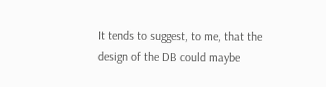It tends to suggest, to me, that the design of the DB could maybe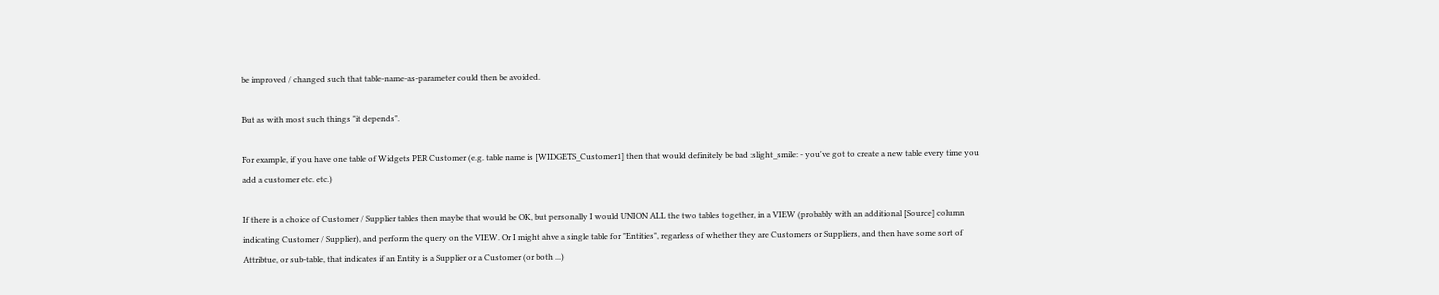be improved / changed such that table-name-as-parameter could then be avoided.

But as with most such things "it depends".

For example, if you have one table of Widgets PER Customer (e.g. table name is [WIDGETS_Customer1] then that would definitely be bad :slight_smile: - you've got to create a new table every time you add a customer etc. etc.)

If there is a choice of Customer / Supplier tables then maybe that would be OK, but personally I would UNION ALL the two tables together, in a VIEW (probably with an additional [Source] column indicating Customer / Supplier), and perform the query on the VIEW. Or I might ahve a single table for "Entities", regarless of whether they are Customers or Suppliers, and then have some sort of Attribtue, or sub-table, that indicates if an Entity is a Supplier or a Customer (or both ...)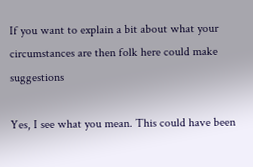If you want to explain a bit about what your circumstances are then folk here could make suggestions

Yes, I see what you mean. This could have been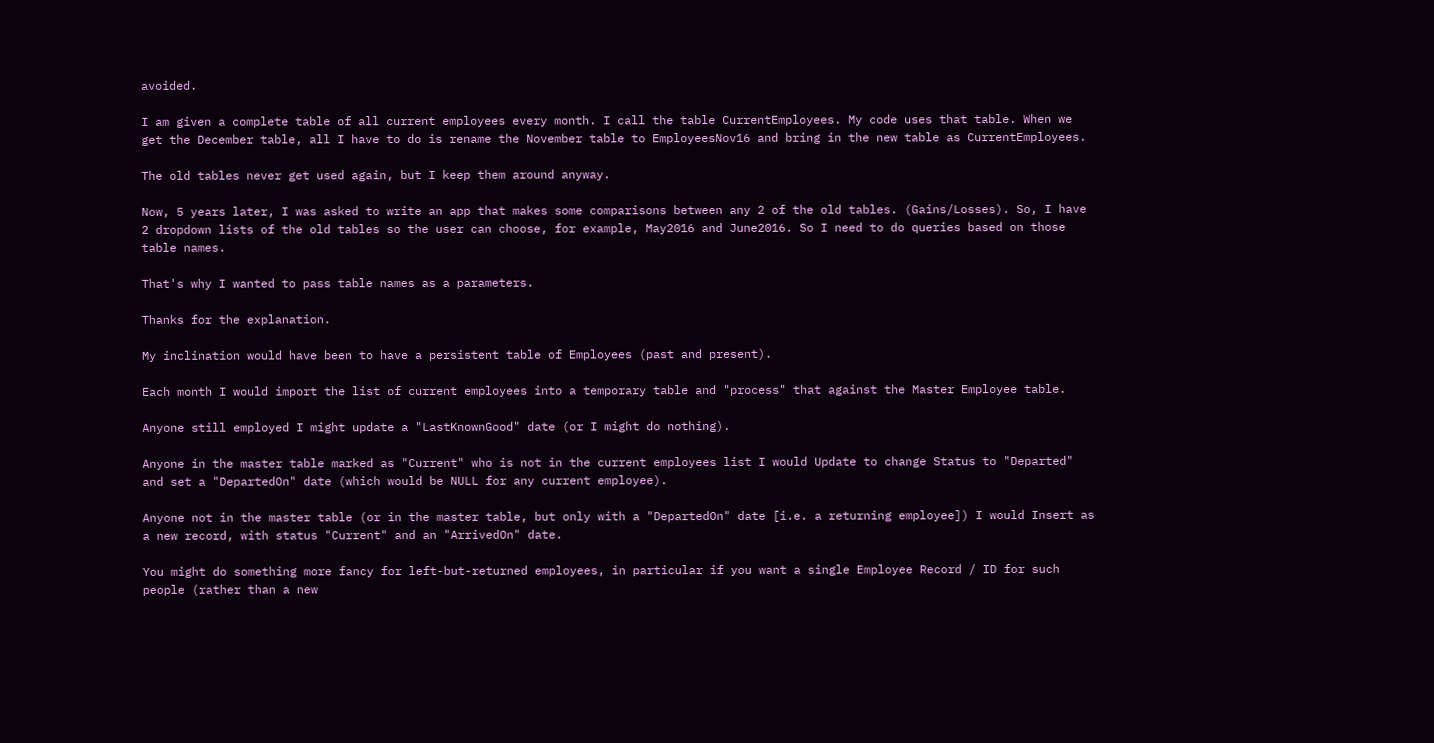avoided.

I am given a complete table of all current employees every month. I call the table CurrentEmployees. My code uses that table. When we get the December table, all I have to do is rename the November table to EmployeesNov16 and bring in the new table as CurrentEmployees.

The old tables never get used again, but I keep them around anyway.

Now, 5 years later, I was asked to write an app that makes some comparisons between any 2 of the old tables. (Gains/Losses). So, I have 2 dropdown lists of the old tables so the user can choose, for example, May2016 and June2016. So I need to do queries based on those table names.

That's why I wanted to pass table names as a parameters.

Thanks for the explanation.

My inclination would have been to have a persistent table of Employees (past and present).

Each month I would import the list of current employees into a temporary table and "process" that against the Master Employee table.

Anyone still employed I might update a "LastKnownGood" date (or I might do nothing).

Anyone in the master table marked as "Current" who is not in the current employees list I would Update to change Status to "Departed" and set a "DepartedOn" date (which would be NULL for any current employee).

Anyone not in the master table (or in the master table, but only with a "DepartedOn" date [i.e. a returning employee]) I would Insert as a new record, with status "Current" and an "ArrivedOn" date.

You might do something more fancy for left-but-returned employees, in particular if you want a single Employee Record / ID for such people (rather than a new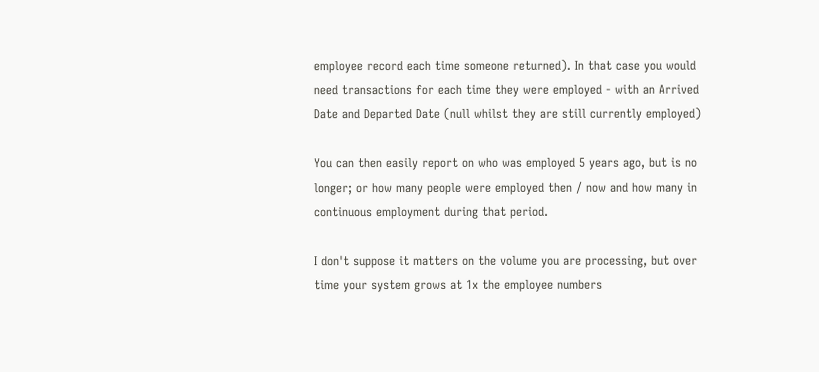employee record each time someone returned). In that case you would need transactions for each time they were employed - with an Arrived Date and Departed Date (null whilst they are still currently employed)

You can then easily report on who was employed 5 years ago, but is no longer; or how many people were employed then / now and how many in continuous employment during that period.

I don't suppose it matters on the volume you are processing, but over time your system grows at 1x the employee numbers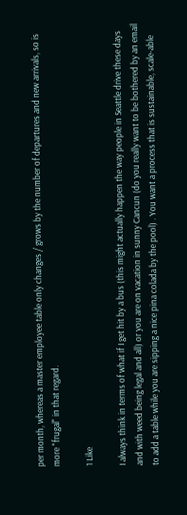per month, whereas a master employee table only changes / grows by the number of departures and new arrivals, so is more "frugal" in that regard.

1 Like

I always think in terms of what if I get hit by a bus (this might actually happen the way people in Seattle drive these days and with weed being legal and all) or you are on vacation in sunny Cancun (do you really want to be bothered by an email to add a table while you are sipping a nice pina colada by the pool) . You want a process that is sustainable, scale-able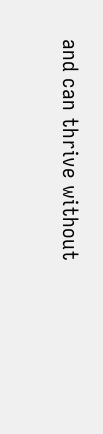and can thrive without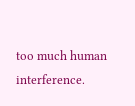too much human interference.